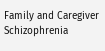Family and Caregiver Schizophrenia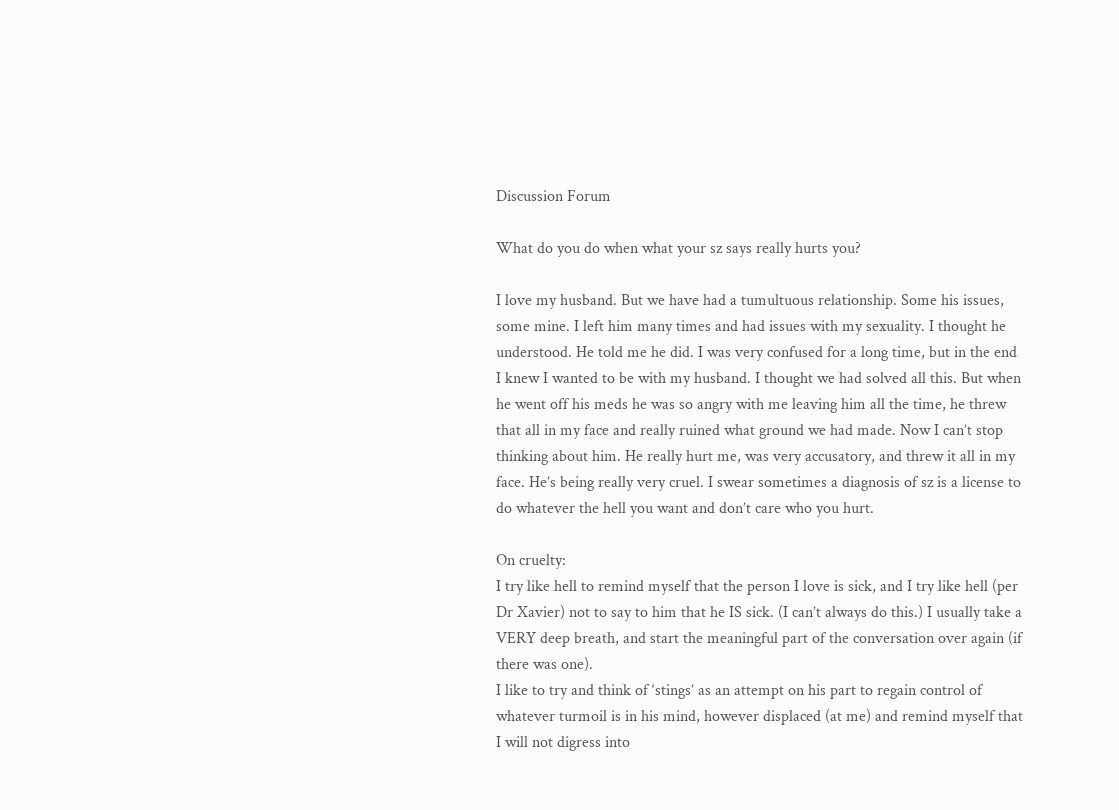Discussion Forum

What do you do when what your sz says really hurts you?

I love my husband. But we have had a tumultuous relationship. Some his issues, some mine. I left him many times and had issues with my sexuality. I thought he understood. He told me he did. I was very confused for a long time, but in the end I knew I wanted to be with my husband. I thought we had solved all this. But when he went off his meds he was so angry with me leaving him all the time, he threw that all in my face and really ruined what ground we had made. Now I can’t stop thinking about him. He really hurt me, was very accusatory, and threw it all in my face. He’s being really very cruel. I swear sometimes a diagnosis of sz is a license to do whatever the hell you want and don’t care who you hurt.

On cruelty:
I try like hell to remind myself that the person I love is sick, and I try like hell (per Dr Xavier) not to say to him that he IS sick. (I can’t always do this.) I usually take a VERY deep breath, and start the meaningful part of the conversation over again (if there was one).
I like to try and think of ‘stings’ as an attempt on his part to regain control of whatever turmoil is in his mind, however displaced (at me) and remind myself that I will not digress into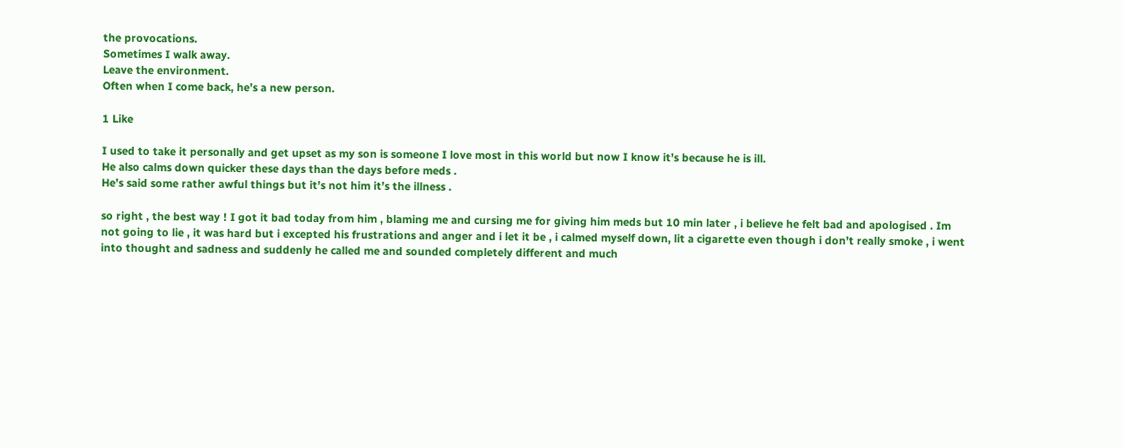the provocations.
Sometimes I walk away.
Leave the environment.
Often when I come back, he’s a new person.

1 Like

I used to take it personally and get upset as my son is someone I love most in this world but now I know it’s because he is ill.
He also calms down quicker these days than the days before meds .
He’s said some rather awful things but it’s not him it’s the illness .

so right , the best way ! I got it bad today from him , blaming me and cursing me for giving him meds but 10 min later , i believe he felt bad and apologised . Im not going to lie , it was hard but i excepted his frustrations and anger and i let it be , i calmed myself down, lit a cigarette even though i don’t really smoke , i went into thought and sadness and suddenly he called me and sounded completely different and much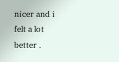nicer and i felt a lot better .